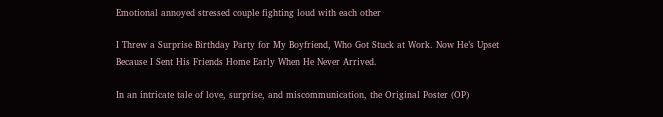Emotional annoyed stressed couple fighting loud with each other

I Threw a Surprise Birthday Party for My Boyfriend, Who Got Stuck at Work. Now He’s Upset Because I Sent His Friends Home Early When He Never Arrived.

In an intricate tale of love, surprise, and miscommunication, the Original Poster (OP)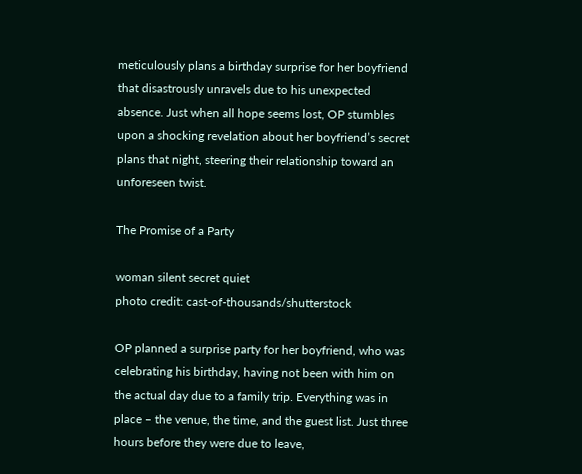meticulously plans a birthday surprise for her boyfriend that disastrously unravels due to his unexpected absence. Just when all hope seems lost, OP stumbles upon a shocking revelation about her boyfriend’s secret plans that night, steering their relationship toward an unforeseen twist.

The Promise of a Party

woman silent secret quiet
photo credit: cast-of-thousands/shutterstock

OP planned a surprise party for her boyfriend, who was celebrating his birthday, having not been with him on the actual day due to a family trip. Everything was in place – the venue, the time, and the guest list. Just three hours before they were due to leave,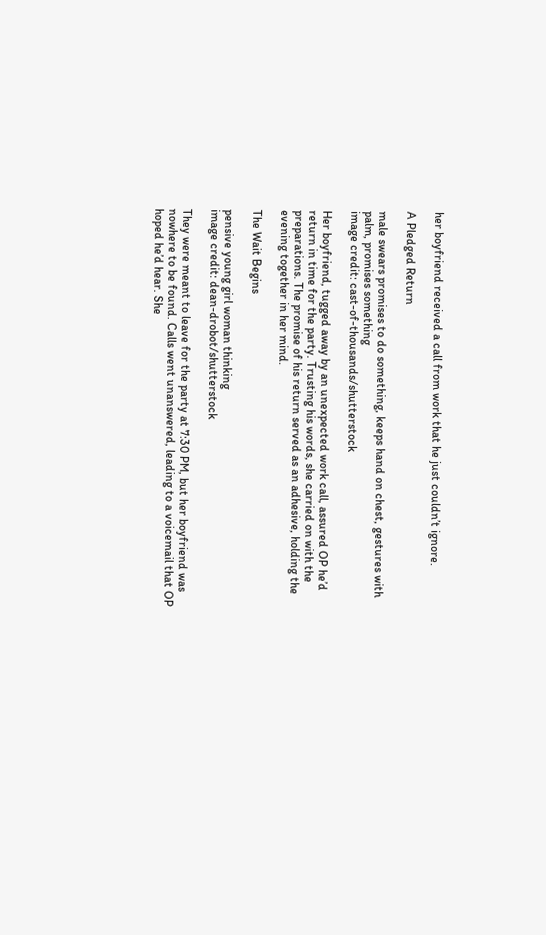her boyfriend received a call from work that he just couldn’t ignore.

A Pledged Return

male swears promises to do something, keeps hand on chest, gestures with palm, promises something
image credit: cast-of-thousands/shutterstock

Her boyfriend, tugged away by an unexpected work call, assured OP he’d return in time for the party. Trusting his words, she carried on with the preparations. The promise of his return served as an adhesive, holding the evening together in her mind.

The Wait Begins

pensive young girl woman thinking
image credit: dean-drobot/shutterstock

They were meant to leave for the party at 7:30 PM, but her boyfriend was nowhere to be found. Calls went unanswered, leading to a voicemail that OP hoped he’d hear. She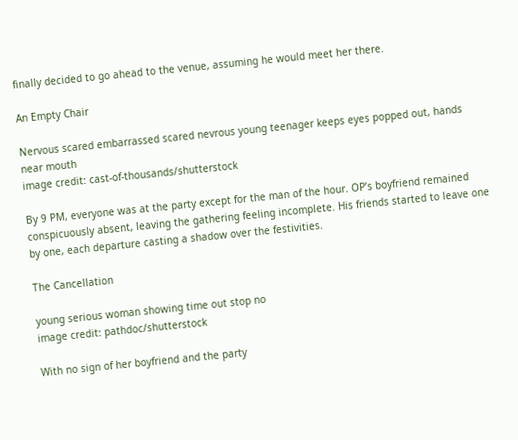finally decided to go ahead to the venue, assuming he would meet her there.

An Empty Chair

Nervous scared embarrassed scared nevrous young teenager keeps eyes popped out, hands near mouth
image credit: cast-of-thousands/shutterstock

By 9 PM, everyone was at the party except for the man of the hour. OP’s boyfriend remained conspicuously absent, leaving the gathering feeling incomplete. His friends started to leave one by one, each departure casting a shadow over the festivities.

The Cancellation

young serious woman showing time out stop no
image credit: pathdoc/shutterstock

With no sign of her boyfriend and the party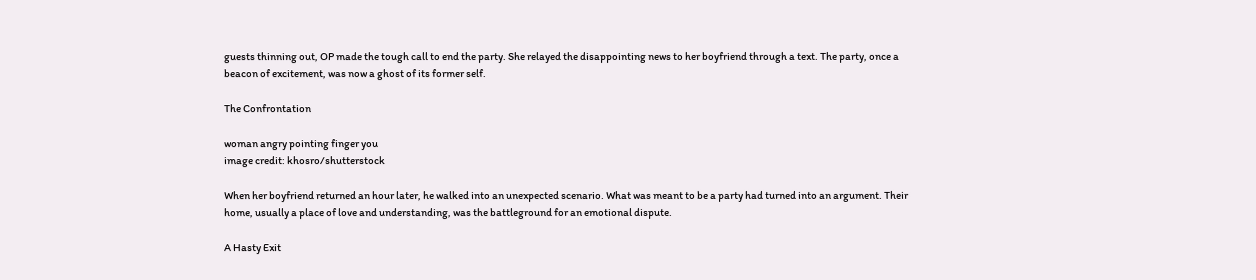guests thinning out, OP made the tough call to end the party. She relayed the disappointing news to her boyfriend through a text. The party, once a beacon of excitement, was now a ghost of its former self.

The Confrontation

woman angry pointing finger you
image credit: khosro/shutterstock

When her boyfriend returned an hour later, he walked into an unexpected scenario. What was meant to be a party had turned into an argument. Their home, usually a place of love and understanding, was the battleground for an emotional dispute.

A Hasty Exit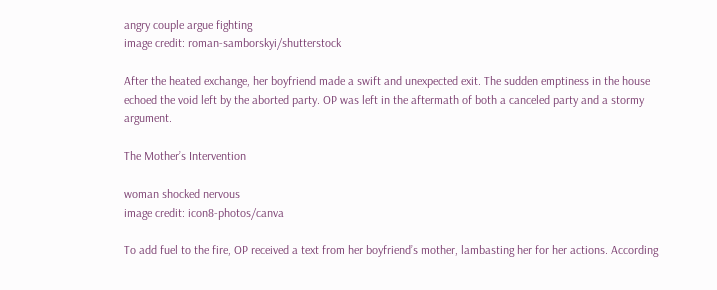angry couple argue fighting
image credit: roman-samborskyi/shutterstock

After the heated exchange, her boyfriend made a swift and unexpected exit. The sudden emptiness in the house echoed the void left by the aborted party. OP was left in the aftermath of both a canceled party and a stormy argument.

The Mother’s Intervention

woman shocked nervous
image credit: icon8-photos/canva

To add fuel to the fire, OP received a text from her boyfriend’s mother, lambasting her for her actions. According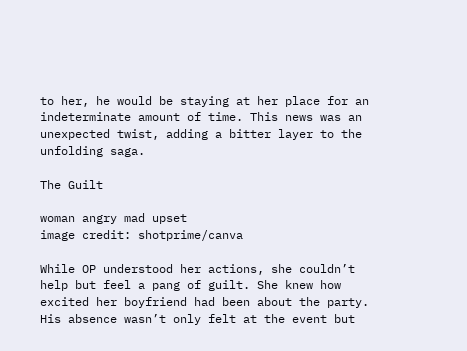to her, he would be staying at her place for an indeterminate amount of time. This news was an unexpected twist, adding a bitter layer to the unfolding saga.

The Guilt

woman angry mad upset
image credit: shotprime/canva

While OP understood her actions, she couldn’t help but feel a pang of guilt. She knew how excited her boyfriend had been about the party. His absence wasn’t only felt at the event but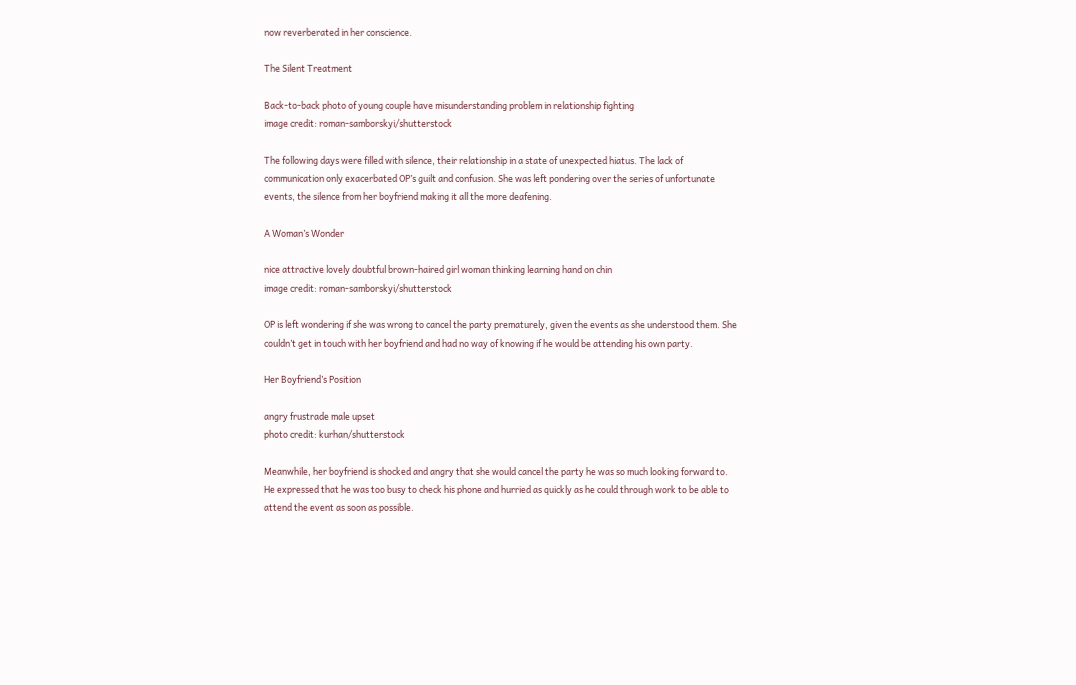now reverberated in her conscience.

The Silent Treatment

Back-to-back photo of young couple have misunderstanding problem in relationship fighting
image credit: roman-samborskyi/shutterstock

The following days were filled with silence, their relationship in a state of unexpected hiatus. The lack of communication only exacerbated OP’s guilt and confusion. She was left pondering over the series of unfortunate events, the silence from her boyfriend making it all the more deafening.

A Woman’s Wonder

nice attractive lovely doubtful brown-haired girl woman thinking learning hand on chin
image credit: roman-samborskyi/shutterstock

OP is left wondering if she was wrong to cancel the party prematurely, given the events as she understood them. She couldn’t get in touch with her boyfriend and had no way of knowing if he would be attending his own party.

Her Boyfriend’s Position

angry frustrade male upset
photo credit: kurhan/shutterstock

Meanwhile, her boyfriend is shocked and angry that she would cancel the party he was so much looking forward to. He expressed that he was too busy to check his phone and hurried as quickly as he could through work to be able to attend the event as soon as possible.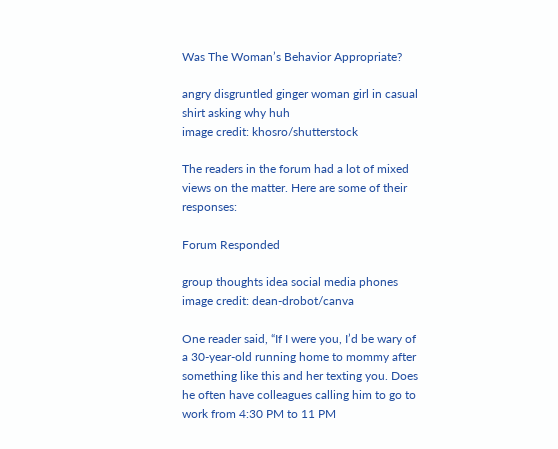Was The Woman’s Behavior Appropriate?

angry disgruntled ginger woman girl in casual shirt asking why huh
image credit: khosro/shutterstock

The readers in the forum had a lot of mixed views on the matter. Here are some of their responses:

Forum Responded

group thoughts idea social media phones
image credit: dean-drobot/canva

One reader said, “If I were you, I’d be wary of a 30-year-old running home to mommy after something like this and her texting you. Does he often have colleagues calling him to go to work from 4:30 PM to 11 PM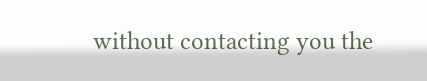without contacting you the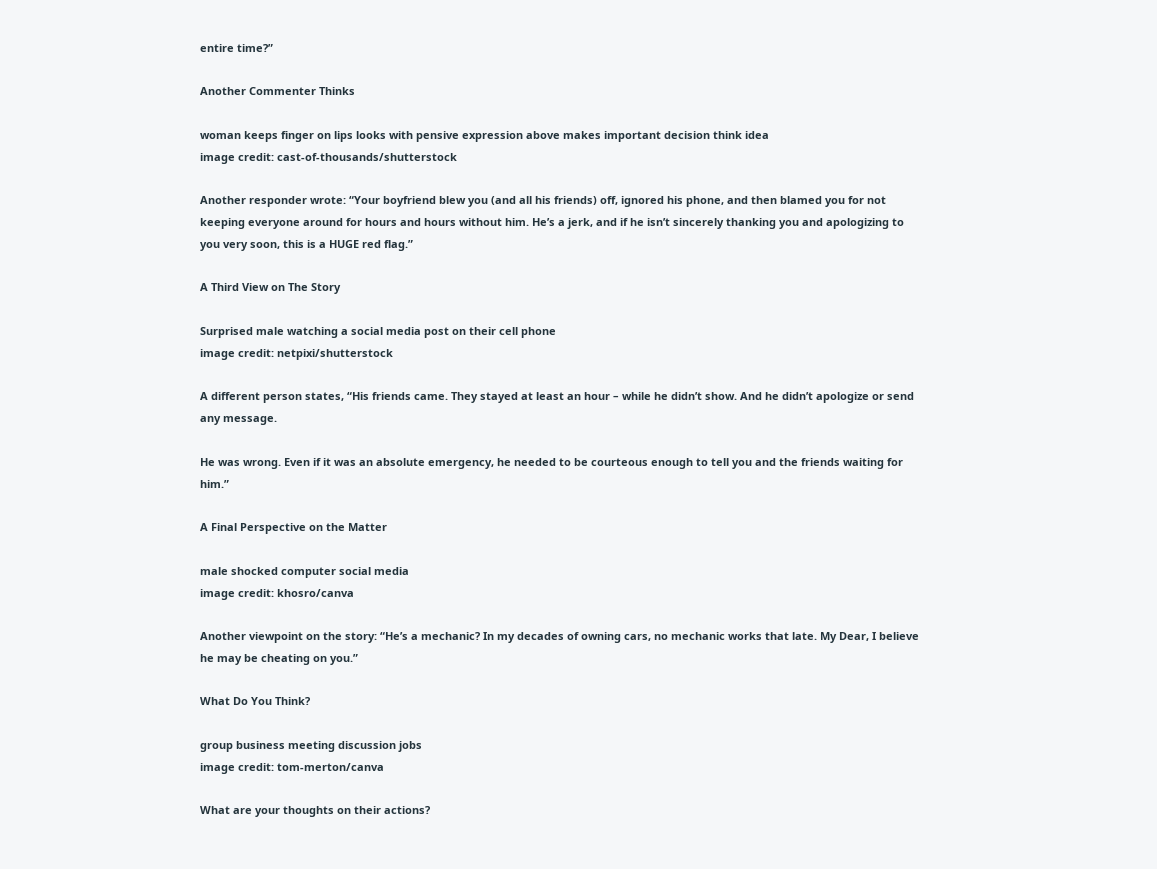entire time?”

Another Commenter Thinks

woman keeps finger on lips looks with pensive expression above makes important decision think idea
image credit: cast-of-thousands/shutterstock

Another responder wrote: “Your boyfriend blew you (and all his friends) off, ignored his phone, and then blamed you for not keeping everyone around for hours and hours without him. He’s a jerk, and if he isn’t sincerely thanking you and apologizing to you very soon, this is a HUGE red flag.”

A Third View on The Story

Surprised male watching a social media post on their cell phone
image credit: netpixi/shutterstock

A different person states, “His friends came. They stayed at least an hour – while he didn’t show. And he didn’t apologize or send any message.

He was wrong. Even if it was an absolute emergency, he needed to be courteous enough to tell you and the friends waiting for him.”

A Final Perspective on the Matter

male shocked computer social media
image credit: khosro/canva

Another viewpoint on the story: “He’s a mechanic? In my decades of owning cars, no mechanic works that late. My Dear, I believe he may be cheating on you.”

What Do You Think?

group business meeting discussion jobs
image credit: tom-merton/canva

What are your thoughts on their actions?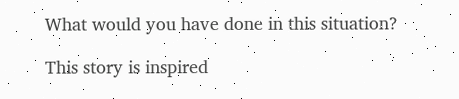What would you have done in this situation?

This story is inspired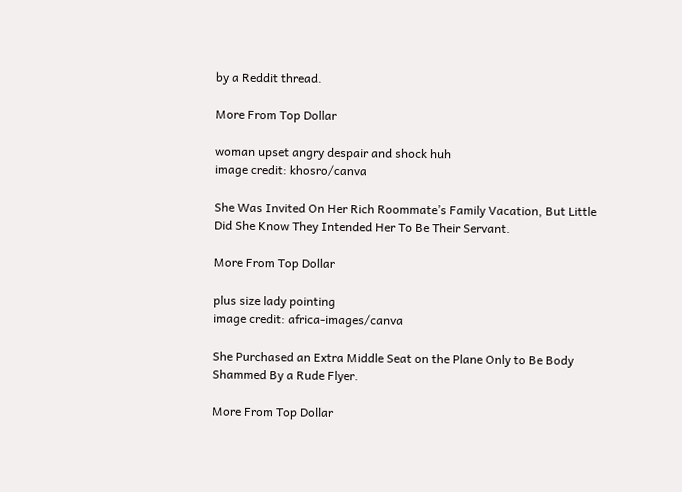by a Reddit thread.

More From Top Dollar

woman upset angry despair and shock huh
image credit: khosro/canva

She Was Invited On Her Rich Roommate’s Family Vacation, But Little Did She Know They Intended Her To Be Their Servant.

More From Top Dollar

plus size lady pointing
image credit: africa-images/canva

She Purchased an Extra Middle Seat on the Plane Only to Be Body Shammed By a Rude Flyer.

More From Top Dollar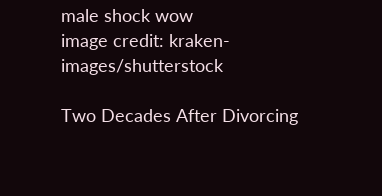male shock wow
image credit: kraken-images/shutterstock

Two Decades After Divorcing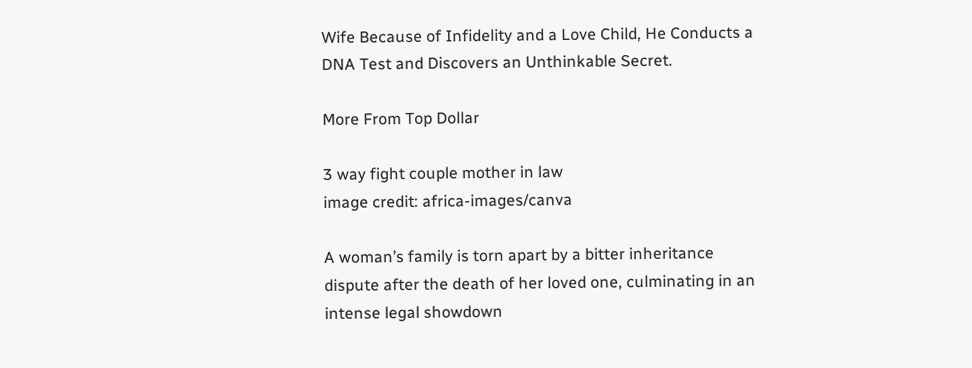Wife Because of Infidelity and a Love Child, He Conducts a DNA Test and Discovers an Unthinkable Secret.

More From Top Dollar

3 way fight couple mother in law
image credit: africa-images/canva

A woman’s family is torn apart by a bitter inheritance dispute after the death of her loved one, culminating in an intense legal showdown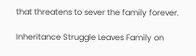that threatens to sever the family forever.

Inheritance Struggle Leaves Family on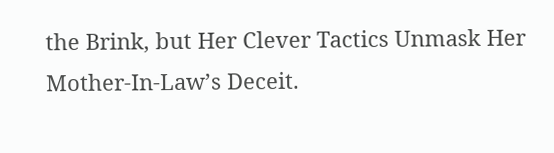the Brink, but Her Clever Tactics Unmask Her Mother-In-Law’s Deceit.